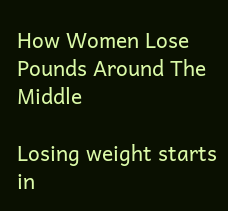How Women Lose Pounds Around The Middle

Losing weight starts in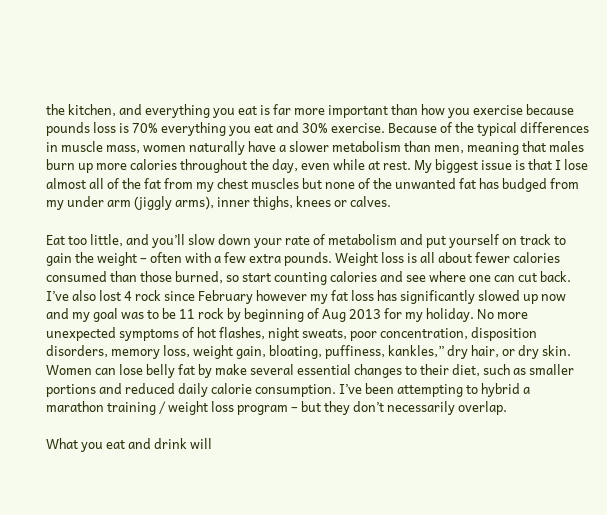the kitchen, and everything you eat is far more important than how you exercise because pounds loss is 70% everything you eat and 30% exercise. Because of the typical differences in muscle mass, women naturally have a slower metabolism than men, meaning that males burn up more calories throughout the day, even while at rest. My biggest issue is that I lose almost all of the fat from my chest muscles but none of the unwanted fat has budged from my under arm (jiggly arms), inner thighs, knees or calves.

Eat too little, and you’ll slow down your rate of metabolism and put yourself on track to gain the weight – often with a few extra pounds. Weight loss is all about fewer calories consumed than those burned, so start counting calories and see where one can cut back. I’ve also lost 4 rock since February however my fat loss has significantly slowed up now and my goal was to be 11 rock by beginning of Aug 2013 for my holiday. No more unexpected symptoms of hot flashes, night sweats, poor concentration, disposition disorders, memory loss, weight gain, bloating, puffiness, kankles,” dry hair, or dry skin. Women can lose belly fat by make several essential changes to their diet, such as smaller portions and reduced daily calorie consumption. I’ve been attempting to hybrid a marathon training / weight loss program – but they don’t necessarily overlap.

What you eat and drink will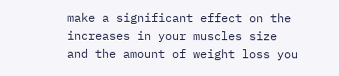make a significant effect on the increases in your muscles size and the amount of weight loss you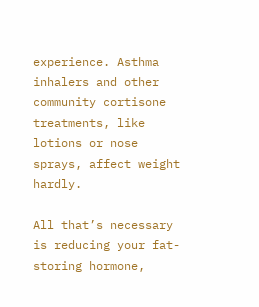experience. Asthma inhalers and other community cortisone treatments, like lotions or nose sprays, affect weight hardly.

All that’s necessary is reducing your fat-storing hormone,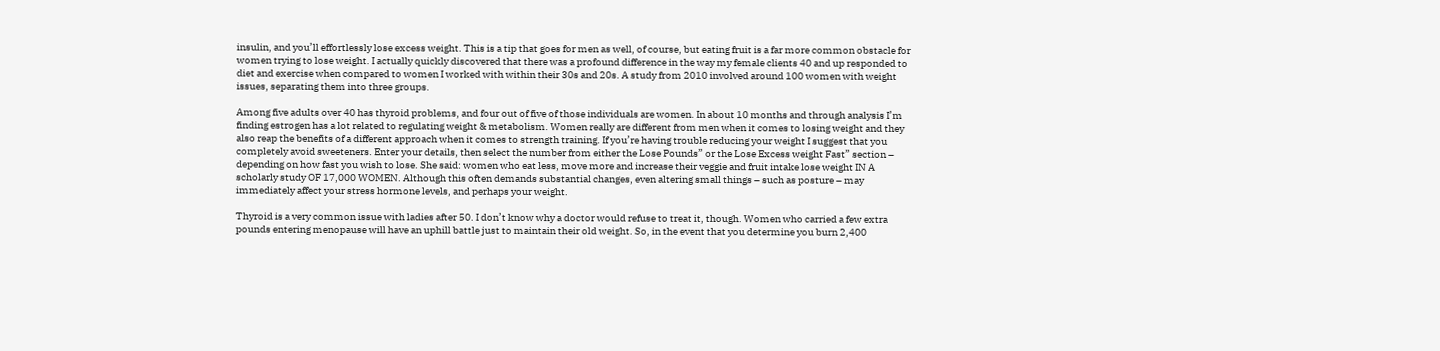insulin, and you’ll effortlessly lose excess weight. This is a tip that goes for men as well, of course, but eating fruit is a far more common obstacle for women trying to lose weight. I actually quickly discovered that there was a profound difference in the way my female clients 40 and up responded to diet and exercise when compared to women I worked with within their 30s and 20s. A study from 2010 involved around 100 women with weight issues, separating them into three groups.

Among five adults over 40 has thyroid problems, and four out of five of those individuals are women. In about 10 months and through analysis I’m finding estrogen has a lot related to regulating weight & metabolism. Women really are different from men when it comes to losing weight and they also reap the benefits of a different approach when it comes to strength training. If you’re having trouble reducing your weight I suggest that you completely avoid sweeteners. Enter your details, then select the number from either the Lose Pounds” or the Lose Excess weight Fast” section – depending on how fast you wish to lose. She said: women who eat less, move more and increase their veggie and fruit intake lose weight IN A scholarly study OF 17,000 WOMEN. Although this often demands substantial changes, even altering small things – such as posture – may immediately affect your stress hormone levels, and perhaps your weight.

Thyroid is a very common issue with ladies after 50. I don’t know why a doctor would refuse to treat it, though. Women who carried a few extra pounds entering menopause will have an uphill battle just to maintain their old weight. So, in the event that you determine you burn 2,400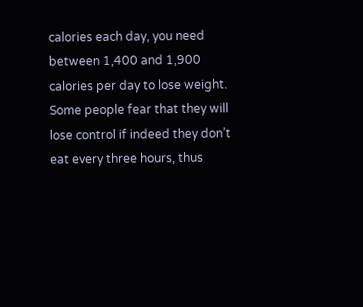calories each day, you need between 1,400 and 1,900 calories per day to lose weight. Some people fear that they will lose control if indeed they don’t eat every three hours, thus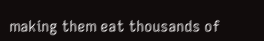making them eat thousands of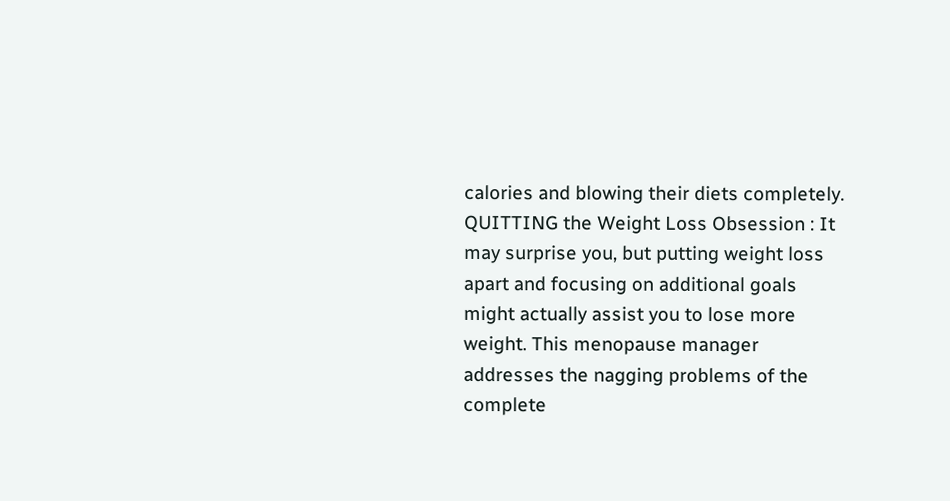calories and blowing their diets completely. QUITTING the Weight Loss Obsession : It may surprise you, but putting weight loss apart and focusing on additional goals might actually assist you to lose more weight. This menopause manager addresses the nagging problems of the complete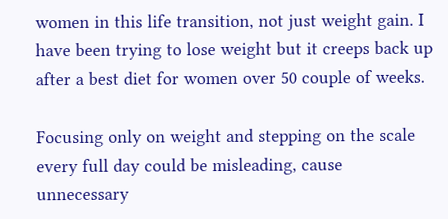women in this life transition, not just weight gain. I have been trying to lose weight but it creeps back up after a best diet for women over 50 couple of weeks.

Focusing only on weight and stepping on the scale every full day could be misleading, cause unnecessary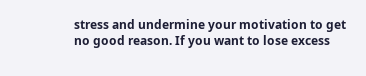stress and undermine your motivation to get no good reason. If you want to lose excess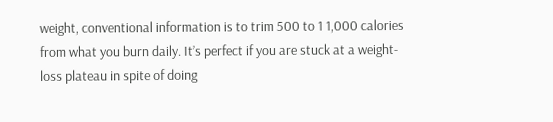weight, conventional information is to trim 500 to 1 1,000 calories from what you burn daily. It’s perfect if you are stuck at a weight-loss plateau in spite of doing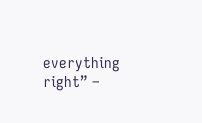everything right” –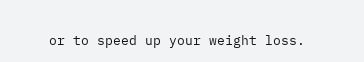or to speed up your weight loss.